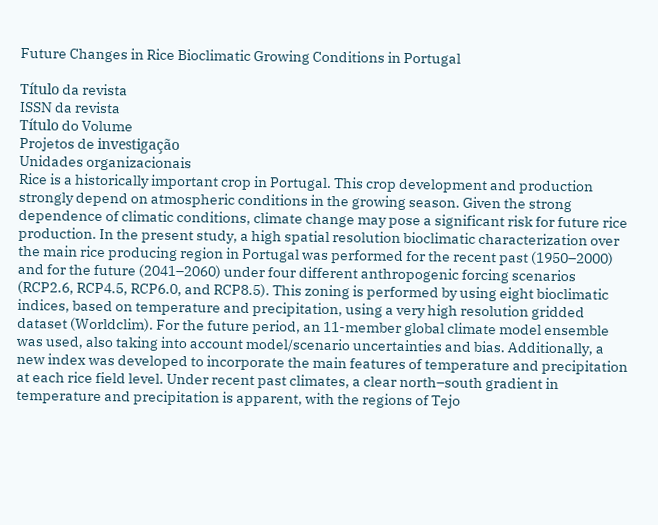Future Changes in Rice Bioclimatic Growing Conditions in Portugal

Título da revista
ISSN da revista
Título do Volume
Projetos de investigação
Unidades organizacionais
Rice is a historically important crop in Portugal. This crop development and production strongly depend on atmospheric conditions in the growing season. Given the strong dependence of climatic conditions, climate change may pose a significant risk for future rice production. In the present study, a high spatial resolution bioclimatic characterization over the main rice producing region in Portugal was performed for the recent past (1950–2000) and for the future (2041–2060) under four different anthropogenic forcing scenarios (RCP2.6, RCP4.5, RCP6.0, and RCP8.5). This zoning is performed by using eight bioclimatic indices, based on temperature and precipitation, using a very high resolution gridded dataset (Worldclim). For the future period, an 11-member global climate model ensemble was used, also taking into account model/scenario uncertainties and bias. Additionally, a new index was developed to incorporate the main features of temperature and precipitation at each rice field level. Under recent past climates, a clear north–south gradient in temperature and precipitation is apparent, with the regions of Tejo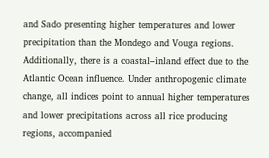and Sado presenting higher temperatures and lower precipitation than the Mondego and Vouga regions. Additionally, there is a coastal–inland effect due to the Atlantic Ocean influence. Under anthropogenic climate change, all indices point to annual higher temperatures and lower precipitations across all rice producing regions, accompanied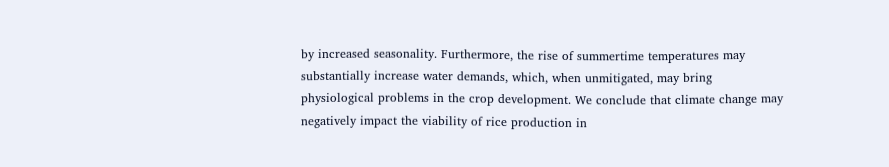by increased seasonality. Furthermore, the rise of summertime temperatures may substantially increase water demands, which, when unmitigated, may bring physiological problems in the crop development. We conclude that climate change may negatively impact the viability of rice production in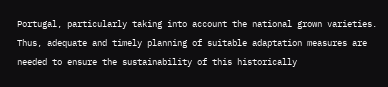Portugal, particularly taking into account the national grown varieties. Thus, adequate and timely planning of suitable adaptation measures are needed to ensure the sustainability of this historically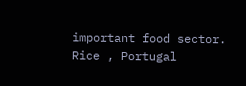important food sector.
Rice , Portugal